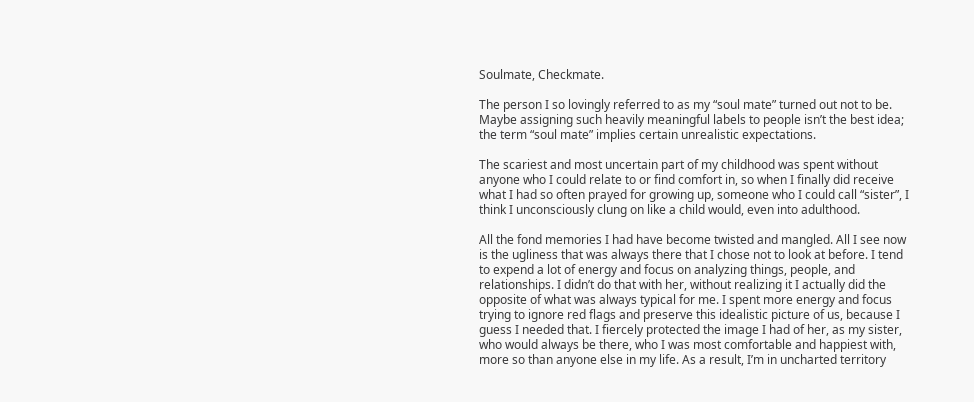Soulmate, Checkmate.

The person I so lovingly referred to as my “soul mate” turned out not to be. Maybe assigning such heavily meaningful labels to people isn’t the best idea; the term “soul mate” implies certain unrealistic expectations.

The scariest and most uncertain part of my childhood was spent without anyone who I could relate to or find comfort in, so when I finally did receive what I had so often prayed for growing up, someone who I could call “sister”, I think I unconsciously clung on like a child would, even into adulthood.

All the fond memories I had have become twisted and mangled. All I see now is the ugliness that was always there that I chose not to look at before. I tend to expend a lot of energy and focus on analyzing things, people, and relationships. I didn’t do that with her, without realizing it I actually did the opposite of what was always typical for me. I spent more energy and focus trying to ignore red flags and preserve this idealistic picture of us, because I guess I needed that. I fiercely protected the image I had of her, as my sister, who would always be there, who I was most comfortable and happiest with, more so than anyone else in my life. As a result, I’m in uncharted territory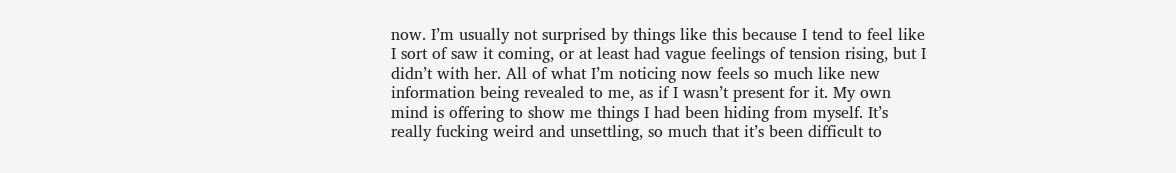now. I’m usually not surprised by things like this because I tend to feel like I sort of saw it coming, or at least had vague feelings of tension rising, but I didn’t with her. All of what I’m noticing now feels so much like new information being revealed to me, as if I wasn’t present for it. My own mind is offering to show me things I had been hiding from myself. It’s really fucking weird and unsettling, so much that it’s been difficult to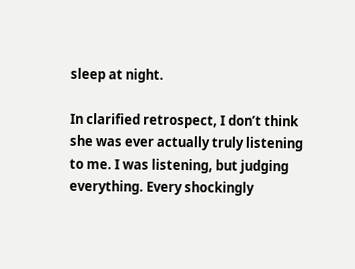sleep at night.

In clarified retrospect, I don’t think she was ever actually truly listening to me. I was listening, but judging everything. Every shockingly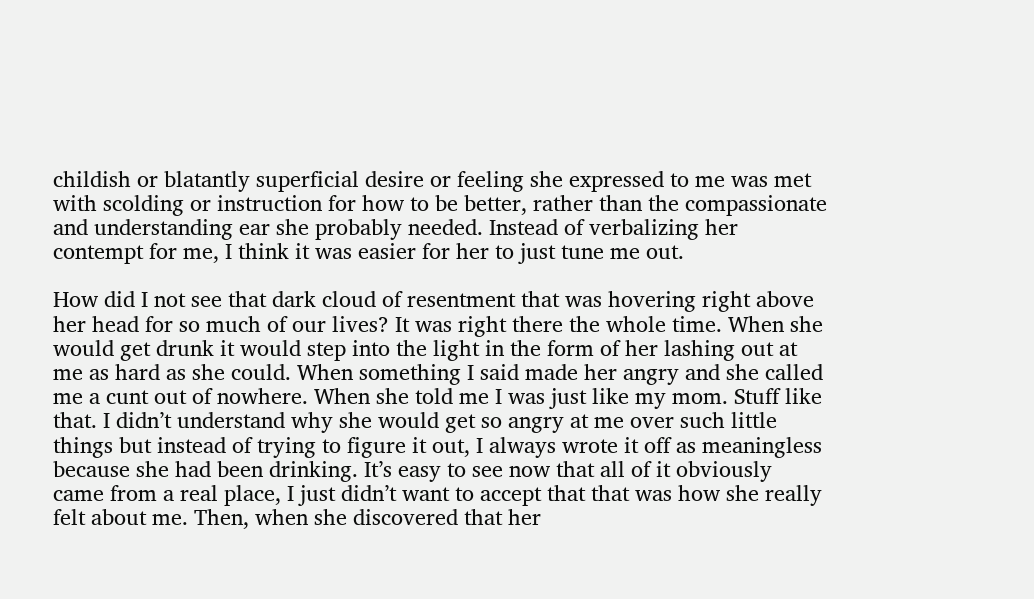childish or blatantly superficial desire or feeling she expressed to me was met with scolding or instruction for how to be better, rather than the compassionate and understanding ear she probably needed. Instead of verbalizing her contempt for me, I think it was easier for her to just tune me out.

How did I not see that dark cloud of resentment that was hovering right above her head for so much of our lives? It was right there the whole time. When she would get drunk it would step into the light in the form of her lashing out at me as hard as she could. When something I said made her angry and she called me a cunt out of nowhere. When she told me I was just like my mom. Stuff like that. I didn’t understand why she would get so angry at me over such little things but instead of trying to figure it out, I always wrote it off as meaningless because she had been drinking. It’s easy to see now that all of it obviously came from a real place, I just didn’t want to accept that that was how she really felt about me. Then, when she discovered that her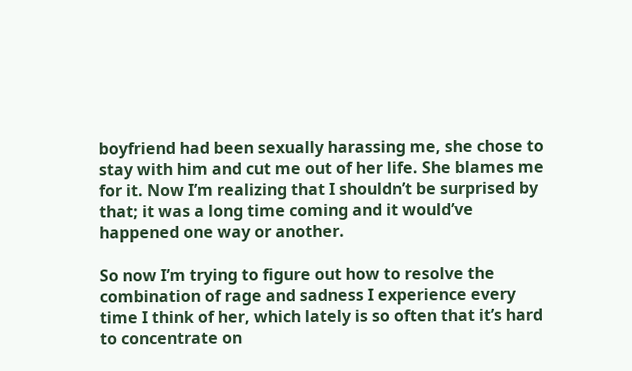boyfriend had been sexually harassing me, she chose to stay with him and cut me out of her life. She blames me for it. Now I’m realizing that I shouldn’t be surprised by that; it was a long time coming and it would’ve happened one way or another.

So now I’m trying to figure out how to resolve the combination of rage and sadness I experience every time I think of her, which lately is so often that it’s hard to concentrate on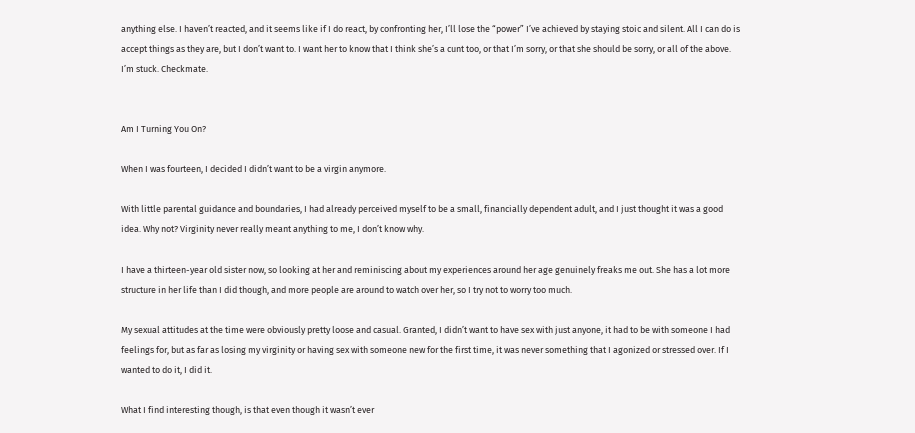anything else. I haven’t reacted, and it seems like if I do react, by confronting her, I’ll lose the “power” I’ve achieved by staying stoic and silent. All I can do is accept things as they are, but I don’t want to. I want her to know that I think she’s a cunt too, or that I’m sorry, or that she should be sorry, or all of the above. I’m stuck. Checkmate.


Am I Turning You On?

When I was fourteen, I decided I didn’t want to be a virgin anymore.

With little parental guidance and boundaries, I had already perceived myself to be a small, financially dependent adult, and I just thought it was a good idea. Why not? Virginity never really meant anything to me, I don’t know why.

I have a thirteen-year old sister now, so looking at her and reminiscing about my experiences around her age genuinely freaks me out. She has a lot more structure in her life than I did though, and more people are around to watch over her, so I try not to worry too much.

My sexual attitudes at the time were obviously pretty loose and casual. Granted, I didn’t want to have sex with just anyone, it had to be with someone I had feelings for, but as far as losing my virginity or having sex with someone new for the first time, it was never something that I agonized or stressed over. If I wanted to do it, I did it.

What I find interesting though, is that even though it wasn’t ever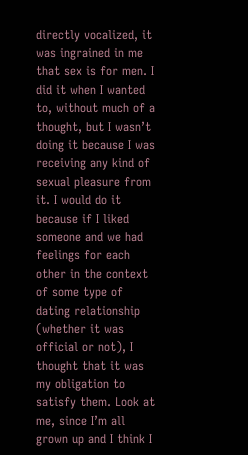directly vocalized, it was ingrained in me that sex is for men. I did it when I wanted to, without much of a thought, but I wasn’t doing it because I was receiving any kind of sexual pleasure from it. I would do it because if I liked someone and we had feelings for each other in the context of some type of dating relationship (whether it was official or not), I thought that it was my obligation to satisfy them. Look at me, since I’m all grown up and I think I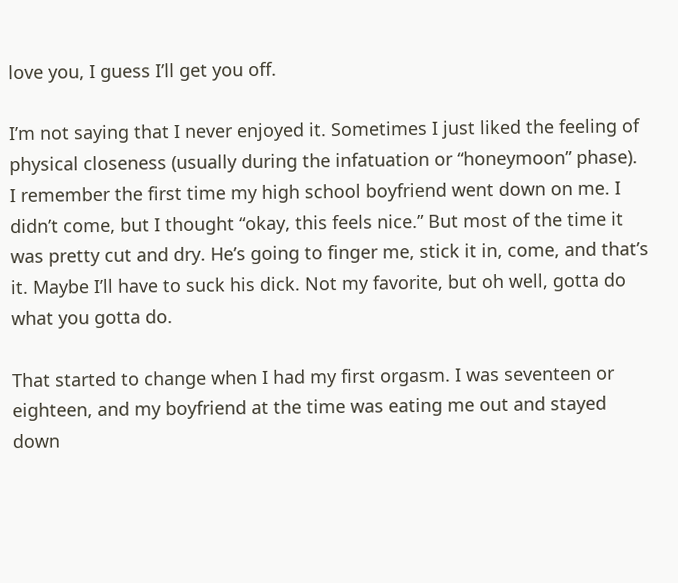love you, I guess I’ll get you off.

I’m not saying that I never enjoyed it. Sometimes I just liked the feeling of physical closeness (usually during the infatuation or “honeymoon” phase). I remember the first time my high school boyfriend went down on me. I didn’t come, but I thought “okay, this feels nice.” But most of the time it was pretty cut and dry. He’s going to finger me, stick it in, come, and that’s it. Maybe I’ll have to suck his dick. Not my favorite, but oh well, gotta do what you gotta do.

That started to change when I had my first orgasm. I was seventeen or eighteen, and my boyfriend at the time was eating me out and stayed down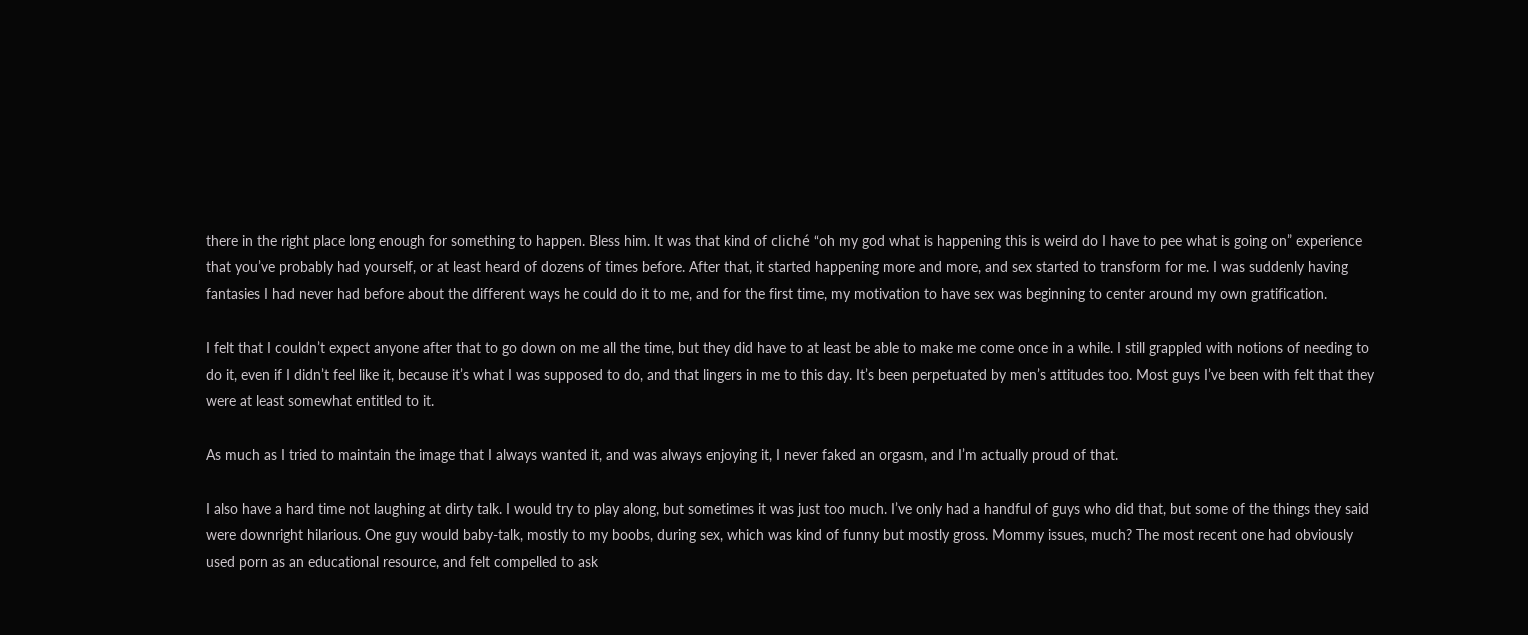there in the right place long enough for something to happen. Bless him. It was that kind of cliché “oh my god what is happening this is weird do I have to pee what is going on” experience that you’ve probably had yourself, or at least heard of dozens of times before. After that, it started happening more and more, and sex started to transform for me. I was suddenly having fantasies I had never had before about the different ways he could do it to me, and for the first time, my motivation to have sex was beginning to center around my own gratification.

I felt that I couldn’t expect anyone after that to go down on me all the time, but they did have to at least be able to make me come once in a while. I still grappled with notions of needing to do it, even if I didn’t feel like it, because it’s what I was supposed to do, and that lingers in me to this day. It’s been perpetuated by men’s attitudes too. Most guys I’ve been with felt that they were at least somewhat entitled to it.

As much as I tried to maintain the image that I always wanted it, and was always enjoying it, I never faked an orgasm, and I’m actually proud of that.

I also have a hard time not laughing at dirty talk. I would try to play along, but sometimes it was just too much. I’ve only had a handful of guys who did that, but some of the things they said were downright hilarious. One guy would baby-talk, mostly to my boobs, during sex, which was kind of funny but mostly gross. Mommy issues, much? The most recent one had obviously used porn as an educational resource, and felt compelled to ask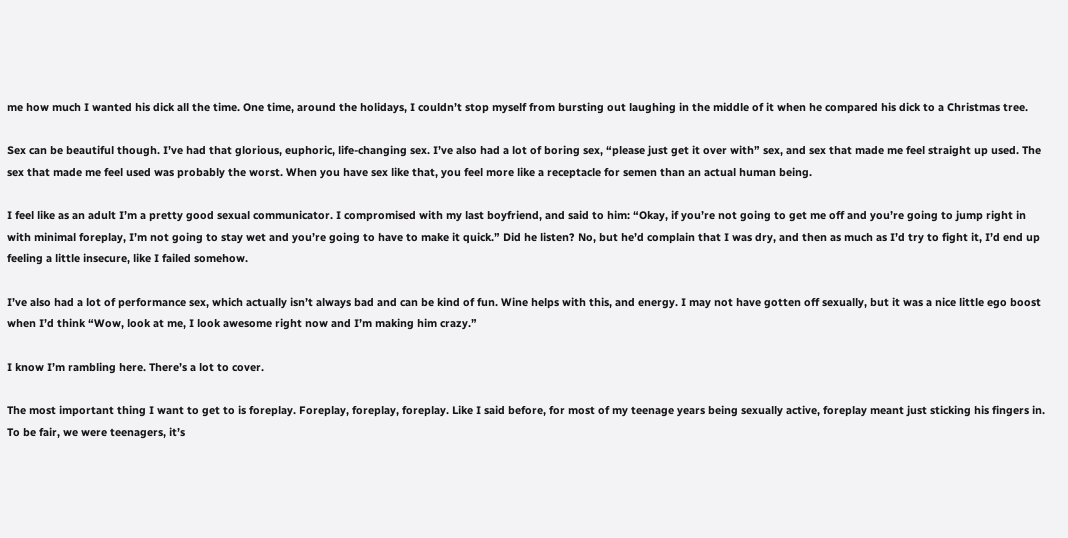me how much I wanted his dick all the time. One time, around the holidays, I couldn’t stop myself from bursting out laughing in the middle of it when he compared his dick to a Christmas tree.

Sex can be beautiful though. I’ve had that glorious, euphoric, life-changing sex. I’ve also had a lot of boring sex, “please just get it over with” sex, and sex that made me feel straight up used. The sex that made me feel used was probably the worst. When you have sex like that, you feel more like a receptacle for semen than an actual human being.

I feel like as an adult I’m a pretty good sexual communicator. I compromised with my last boyfriend, and said to him: “Okay, if you’re not going to get me off and you’re going to jump right in with minimal foreplay, I’m not going to stay wet and you’re going to have to make it quick.” Did he listen? No, but he’d complain that I was dry, and then as much as I’d try to fight it, I’d end up feeling a little insecure, like I failed somehow.

I’ve also had a lot of performance sex, which actually isn’t always bad and can be kind of fun. Wine helps with this, and energy. I may not have gotten off sexually, but it was a nice little ego boost when I’d think “Wow, look at me, I look awesome right now and I’m making him crazy.”

I know I’m rambling here. There’s a lot to cover.

The most important thing I want to get to is foreplay. Foreplay, foreplay, foreplay. Like I said before, for most of my teenage years being sexually active, foreplay meant just sticking his fingers in. To be fair, we were teenagers, it’s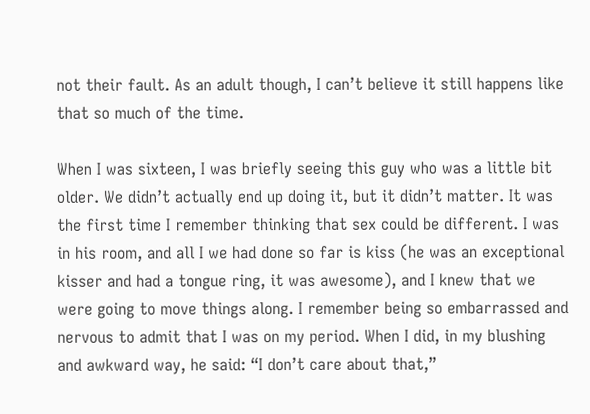not their fault. As an adult though, I can’t believe it still happens like that so much of the time.

When I was sixteen, I was briefly seeing this guy who was a little bit older. We didn’t actually end up doing it, but it didn’t matter. It was the first time I remember thinking that sex could be different. I was in his room, and all I we had done so far is kiss (he was an exceptional kisser and had a tongue ring, it was awesome), and I knew that we were going to move things along. I remember being so embarrassed and nervous to admit that I was on my period. When I did, in my blushing and awkward way, he said: “I don’t care about that,”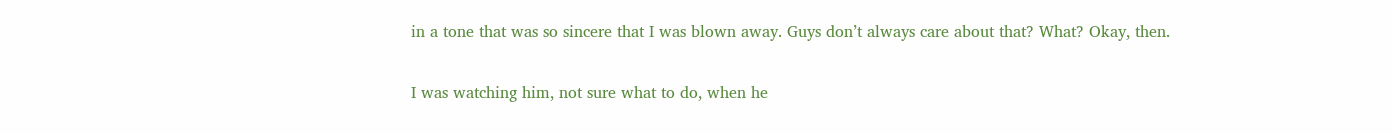in a tone that was so sincere that I was blown away. Guys don’t always care about that? What? Okay, then.

I was watching him, not sure what to do, when he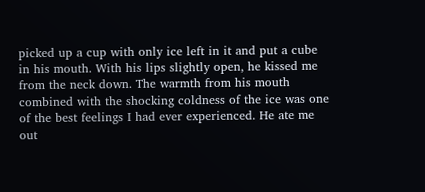picked up a cup with only ice left in it and put a cube in his mouth. With his lips slightly open, he kissed me from the neck down. The warmth from his mouth combined with the shocking coldness of the ice was one of the best feelings I had ever experienced. He ate me out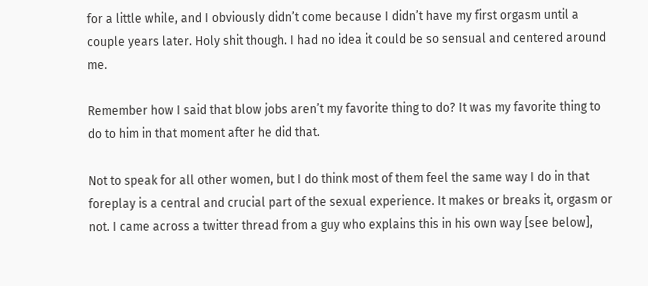for a little while, and I obviously didn’t come because I didn’t have my first orgasm until a couple years later. Holy shit though. I had no idea it could be so sensual and centered around me.

Remember how I said that blow jobs aren’t my favorite thing to do? It was my favorite thing to do to him in that moment after he did that.

Not to speak for all other women, but I do think most of them feel the same way I do in that foreplay is a central and crucial part of the sexual experience. It makes or breaks it, orgasm or not. I came across a twitter thread from a guy who explains this in his own way [see below],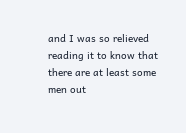and I was so relieved reading it to know that there are at least some men out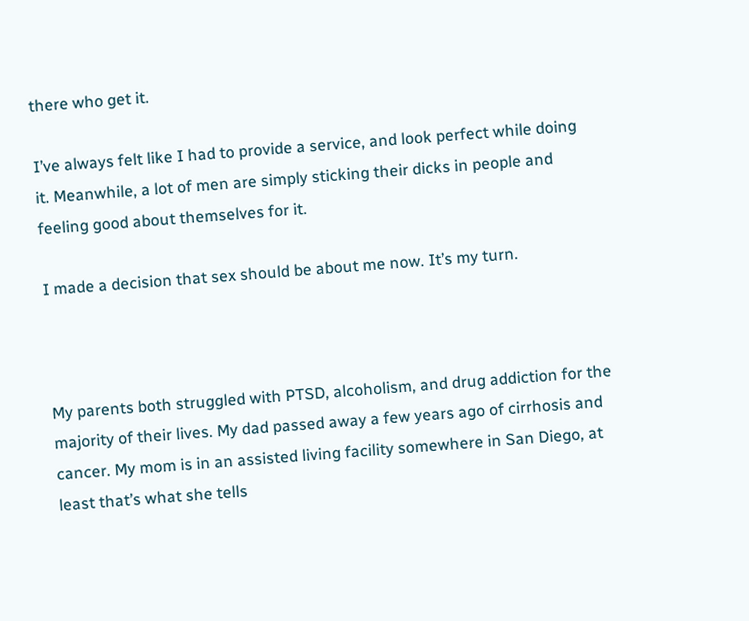there who get it.

I’ve always felt like I had to provide a service, and look perfect while doing it. Meanwhile, a lot of men are simply sticking their dicks in people and feeling good about themselves for it.

I made a decision that sex should be about me now. It’s my turn.



My parents both struggled with PTSD, alcoholism, and drug addiction for the majority of their lives. My dad passed away a few years ago of cirrhosis and cancer. My mom is in an assisted living facility somewhere in San Diego, at least that’s what she tells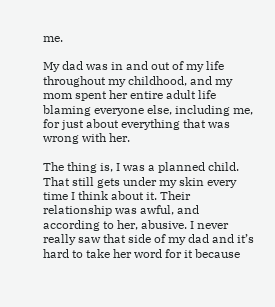me.

My dad was in and out of my life throughout my childhood, and my mom spent her entire adult life blaming everyone else, including me, for just about everything that was wrong with her.

The thing is, I was a planned child. That still gets under my skin every time I think about it. Their relationship was awful, and according to her, abusive. I never really saw that side of my dad and it’s hard to take her word for it because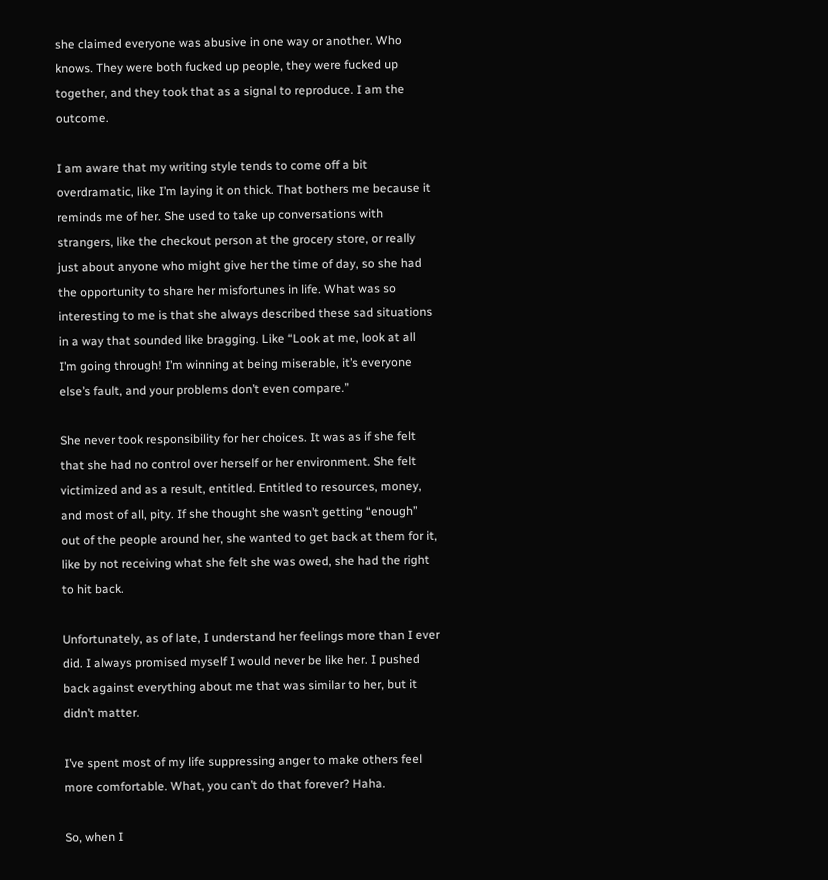she claimed everyone was abusive in one way or another. Who knows. They were both fucked up people, they were fucked up together, and they took that as a signal to reproduce. I am the outcome.

I am aware that my writing style tends to come off a bit overdramatic, like I’m laying it on thick. That bothers me because it reminds me of her. She used to take up conversations with strangers, like the checkout person at the grocery store, or really just about anyone who might give her the time of day, so she had the opportunity to share her misfortunes in life. What was so interesting to me is that she always described these sad situations in a way that sounded like bragging. Like “Look at me, look at all I’m going through! I’m winning at being miserable, it’s everyone else’s fault, and your problems don’t even compare.”

She never took responsibility for her choices. It was as if she felt that she had no control over herself or her environment. She felt victimized and as a result, entitled. Entitled to resources, money, and most of all, pity. If she thought she wasn’t getting “enough” out of the people around her, she wanted to get back at them for it, like by not receiving what she felt she was owed, she had the right to hit back.

Unfortunately, as of late, I understand her feelings more than I ever did. I always promised myself I would never be like her. I pushed back against everything about me that was similar to her, but it didn’t matter.

I’ve spent most of my life suppressing anger to make others feel more comfortable. What, you can’t do that forever? Haha.

So, when I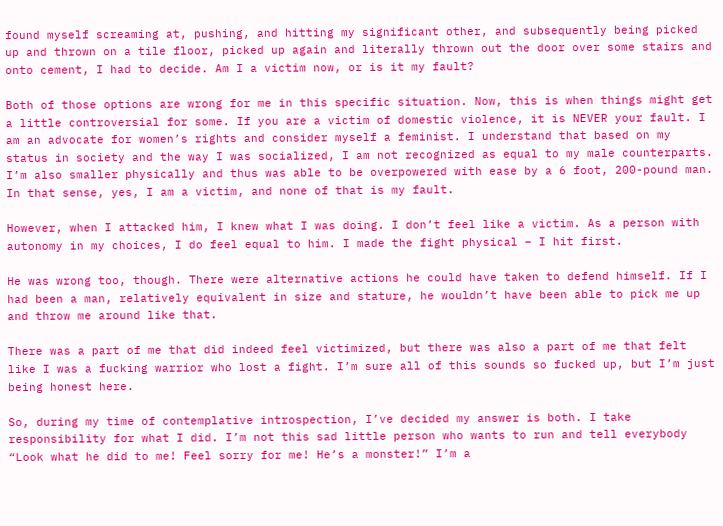found myself screaming at, pushing, and hitting my significant other, and subsequently being picked up and thrown on a tile floor, picked up again and literally thrown out the door over some stairs and onto cement, I had to decide. Am I a victim now, or is it my fault?

Both of those options are wrong for me in this specific situation. Now, this is when things might get a little controversial for some. If you are a victim of domestic violence, it is NEVER your fault. I am an advocate for women’s rights and consider myself a feminist. I understand that based on my status in society and the way I was socialized, I am not recognized as equal to my male counterparts. I’m also smaller physically and thus was able to be overpowered with ease by a 6 foot, 200-pound man. In that sense, yes, I am a victim, and none of that is my fault.

However, when I attacked him, I knew what I was doing. I don’t feel like a victim. As a person with autonomy in my choices, I do feel equal to him. I made the fight physical – I hit first.

He was wrong too, though. There were alternative actions he could have taken to defend himself. If I had been a man, relatively equivalent in size and stature, he wouldn’t have been able to pick me up and throw me around like that.

There was a part of me that did indeed feel victimized, but there was also a part of me that felt like I was a fucking warrior who lost a fight. I’m sure all of this sounds so fucked up, but I’m just being honest here.

So, during my time of contemplative introspection, I’ve decided my answer is both. I take responsibility for what I did. I’m not this sad little person who wants to run and tell everybody “Look what he did to me! Feel sorry for me! He’s a monster!” I’m a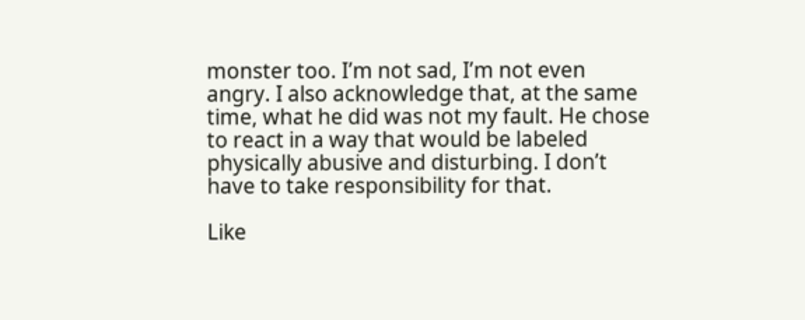monster too. I’m not sad, I’m not even angry. I also acknowledge that, at the same time, what he did was not my fault. He chose to react in a way that would be labeled physically abusive and disturbing. I don’t have to take responsibility for that.

Like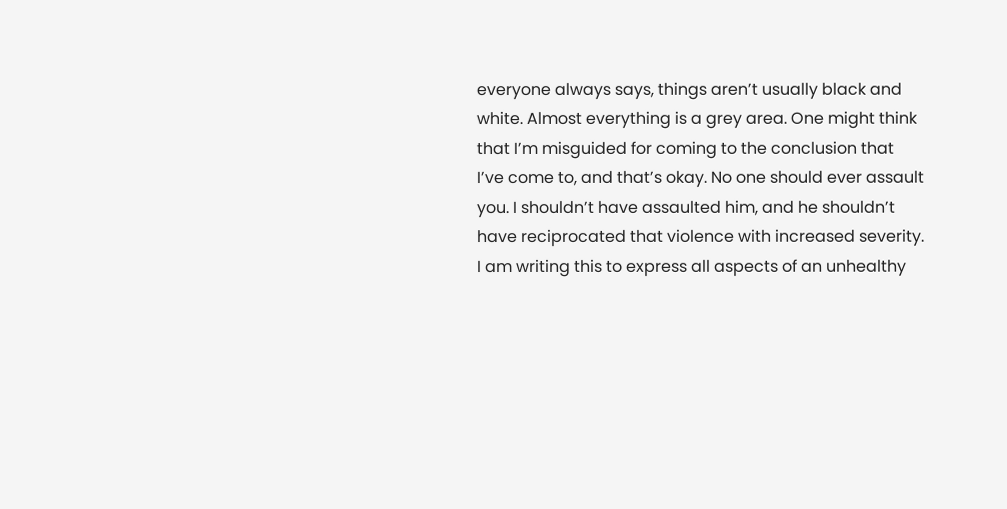everyone always says, things aren’t usually black and white. Almost everything is a grey area. One might think that I’m misguided for coming to the conclusion that I’ve come to, and that’s okay. No one should ever assault you. I shouldn’t have assaulted him, and he shouldn’t have reciprocated that violence with increased severity. I am writing this to express all aspects of an unhealthy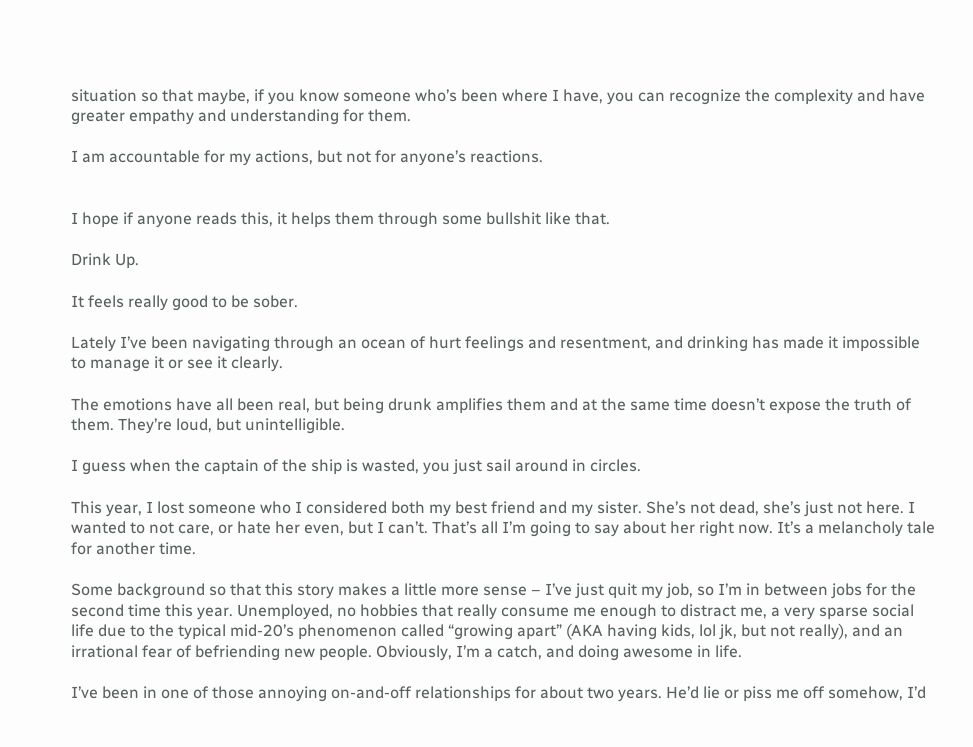situation so that maybe, if you know someone who’s been where I have, you can recognize the complexity and have greater empathy and understanding for them.

I am accountable for my actions, but not for anyone’s reactions.


I hope if anyone reads this, it helps them through some bullshit like that.

Drink Up.

It feels really good to be sober.

Lately I’ve been navigating through an ocean of hurt feelings and resentment, and drinking has made it impossible to manage it or see it clearly.

The emotions have all been real, but being drunk amplifies them and at the same time doesn’t expose the truth of them. They’re loud, but unintelligible.

I guess when the captain of the ship is wasted, you just sail around in circles.

This year, I lost someone who I considered both my best friend and my sister. She’s not dead, she’s just not here. I wanted to not care, or hate her even, but I can’t. That’s all I’m going to say about her right now. It’s a melancholy tale for another time.

Some background so that this story makes a little more sense – I’ve just quit my job, so I’m in between jobs for the second time this year. Unemployed, no hobbies that really consume me enough to distract me, a very sparse social life due to the typical mid-20’s phenomenon called “growing apart” (AKA having kids, lol jk, but not really), and an irrational fear of befriending new people. Obviously, I’m a catch, and doing awesome in life.

I’ve been in one of those annoying on-and-off relationships for about two years. He’d lie or piss me off somehow, I’d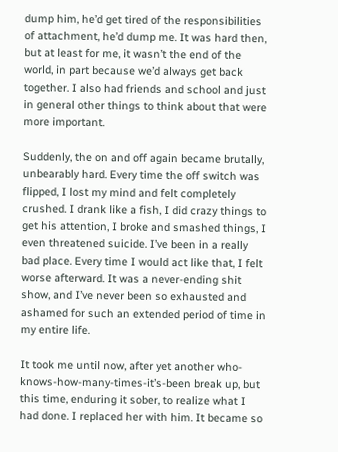dump him, he’d get tired of the responsibilities of attachment, he’d dump me. It was hard then, but at least for me, it wasn’t the end of the world, in part because we’d always get back together. I also had friends and school and just in general other things to think about that were more important.

Suddenly, the on and off again became brutally, unbearably hard. Every time the off switch was flipped, I lost my mind and felt completely crushed. I drank like a fish, I did crazy things to get his attention, I broke and smashed things, I even threatened suicide. I’ve been in a really bad place. Every time I would act like that, I felt worse afterward. It was a never-ending shit show, and I’ve never been so exhausted and ashamed for such an extended period of time in my entire life.

It took me until now, after yet another who-knows-how-many-times-it’s-been break up, but this time, enduring it sober, to realize what I had done. I replaced her with him. It became so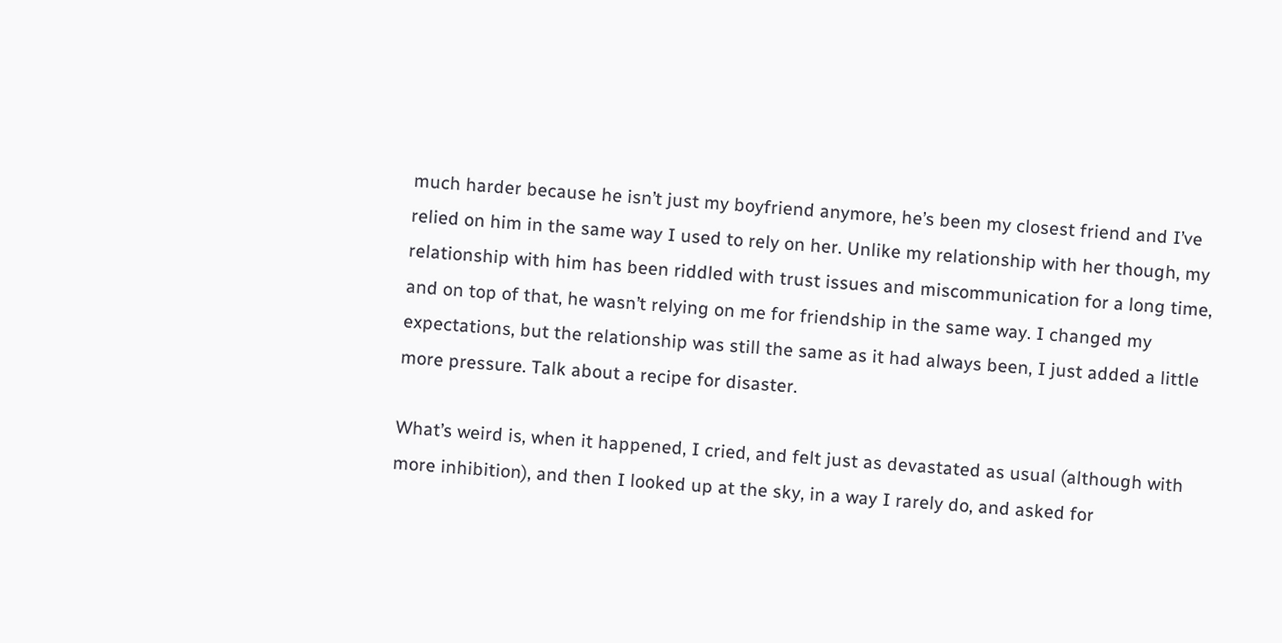much harder because he isn’t just my boyfriend anymore, he’s been my closest friend and I’ve relied on him in the same way I used to rely on her. Unlike my relationship with her though, my relationship with him has been riddled with trust issues and miscommunication for a long time, and on top of that, he wasn’t relying on me for friendship in the same way. I changed my expectations, but the relationship was still the same as it had always been, I just added a little more pressure. Talk about a recipe for disaster.

What’s weird is, when it happened, I cried, and felt just as devastated as usual (although with more inhibition), and then I looked up at the sky, in a way I rarely do, and asked for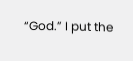“God.” I put the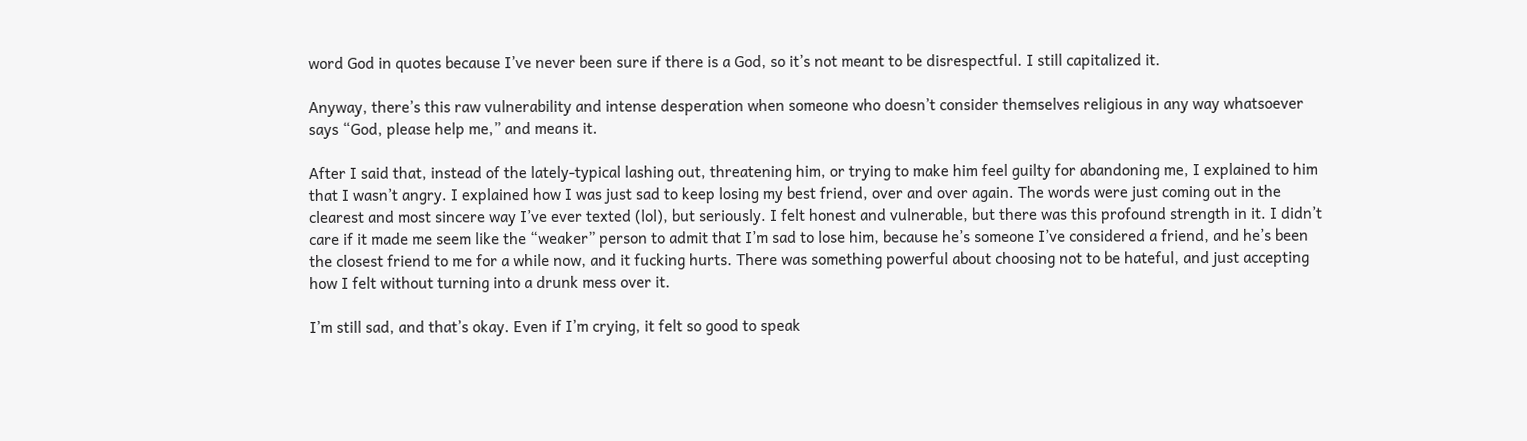word God in quotes because I’ve never been sure if there is a God, so it’s not meant to be disrespectful. I still capitalized it.

Anyway, there’s this raw vulnerability and intense desperation when someone who doesn’t consider themselves religious in any way whatsoever says “God, please help me,” and means it.

After I said that, instead of the lately-typical lashing out, threatening him, or trying to make him feel guilty for abandoning me, I explained to him that I wasn’t angry. I explained how I was just sad to keep losing my best friend, over and over again. The words were just coming out in the clearest and most sincere way I’ve ever texted (lol), but seriously. I felt honest and vulnerable, but there was this profound strength in it. I didn’t care if it made me seem like the “weaker” person to admit that I’m sad to lose him, because he’s someone I’ve considered a friend, and he’s been the closest friend to me for a while now, and it fucking hurts. There was something powerful about choosing not to be hateful, and just accepting how I felt without turning into a drunk mess over it.

I’m still sad, and that’s okay. Even if I’m crying, it felt so good to speak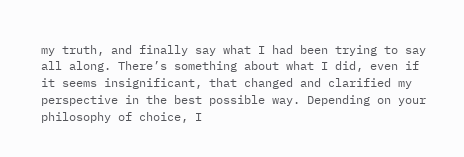my truth, and finally say what I had been trying to say all along. There’s something about what I did, even if it seems insignificant, that changed and clarified my perspective in the best possible way. Depending on your philosophy of choice, I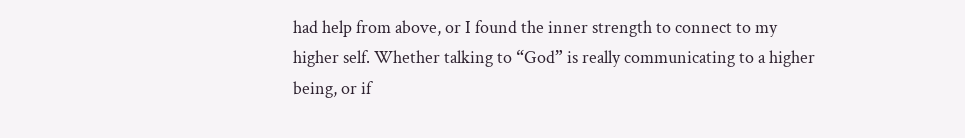had help from above, or I found the inner strength to connect to my higher self. Whether talking to “God” is really communicating to a higher being, or if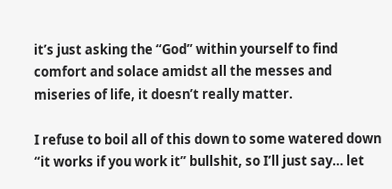it’s just asking the “God” within yourself to find comfort and solace amidst all the messes and miseries of life, it doesn’t really matter.

I refuse to boil all of this down to some watered down “it works if you work it” bullshit, so I’ll just say… let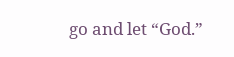go and let “God.”